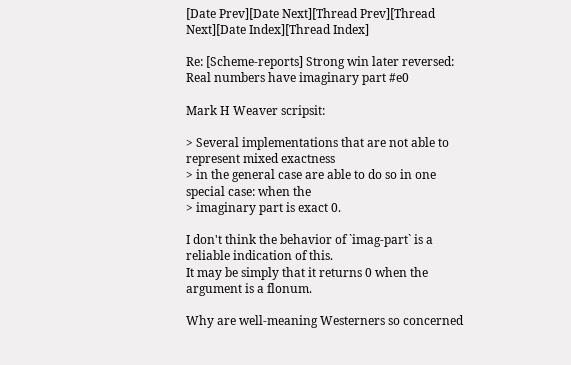[Date Prev][Date Next][Thread Prev][Thread Next][Date Index][Thread Index]

Re: [Scheme-reports] Strong win later reversed: Real numbers have imaginary part #e0

Mark H Weaver scripsit:

> Several implementations that are not able to represent mixed exactness
> in the general case are able to do so in one special case: when the
> imaginary part is exact 0.

I don't think the behavior of `imag-part` is a reliable indication of this.
It may be simply that it returns 0 when the argument is a flonum.

Why are well-meaning Westerners so concerned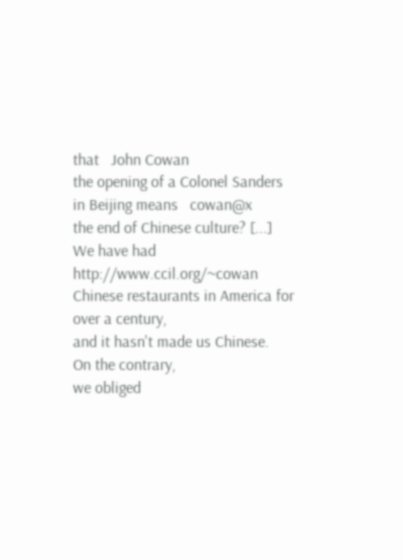that   John Cowan
the opening of a Colonel Sanders in Beijing means   cowan@x
the end of Chinese culture? [...]  We have had      http://www.ccil.org/~cowan
Chinese restaurants in America for over a century,
and it hasn't made us Chinese.  On the contrary,
we obliged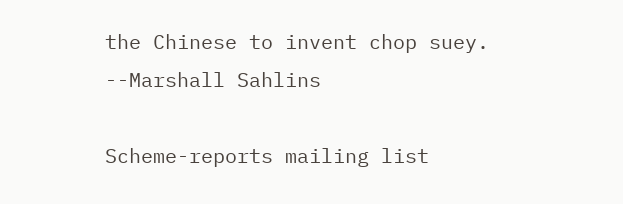the Chinese to invent chop suey.            --Marshall Sahlins

Scheme-reports mailing list